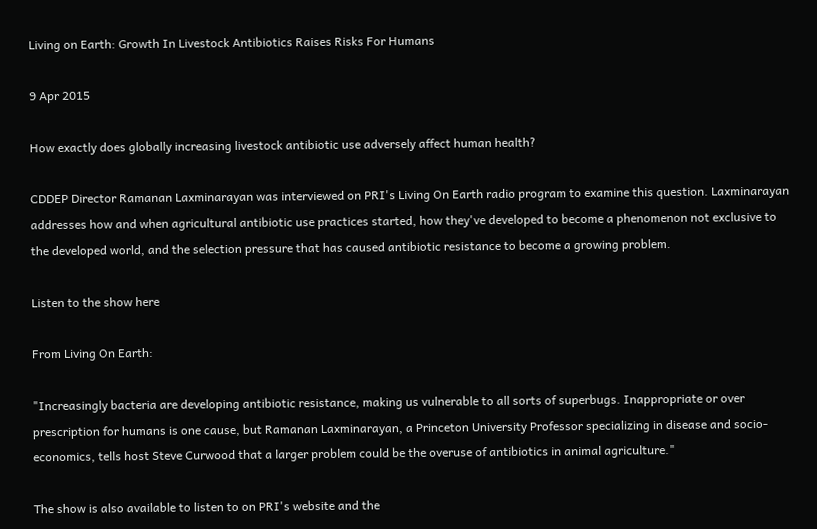Living on Earth: Growth In Livestock Antibiotics Raises Risks For Humans

9 Apr 2015

How exactly does globally increasing livestock antibiotic use adversely affect human health?

CDDEP Director Ramanan Laxminarayan was interviewed on PRI's Living On Earth radio program to examine this question. Laxminarayan addresses how and when agricultural antibiotic use practices started, how they've developed to become a phenomenon not exclusive to the developed world, and the selection pressure that has caused antibiotic resistance to become a growing problem.

Listen to the show here

From Living On Earth:

"Increasingly bacteria are developing antibiotic resistance, making us vulnerable to all sorts of superbugs. Inappropriate or over prescription for humans is one cause, but Ramanan Laxminarayan, a Princeton University Professor specializing in disease and socio-economics, tells host Steve Curwood that a larger problem could be the overuse of antibiotics in animal agriculture."

The show is also available to listen to on PRI's website and the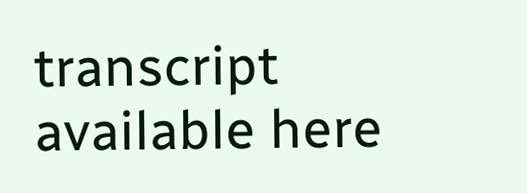transcript available here